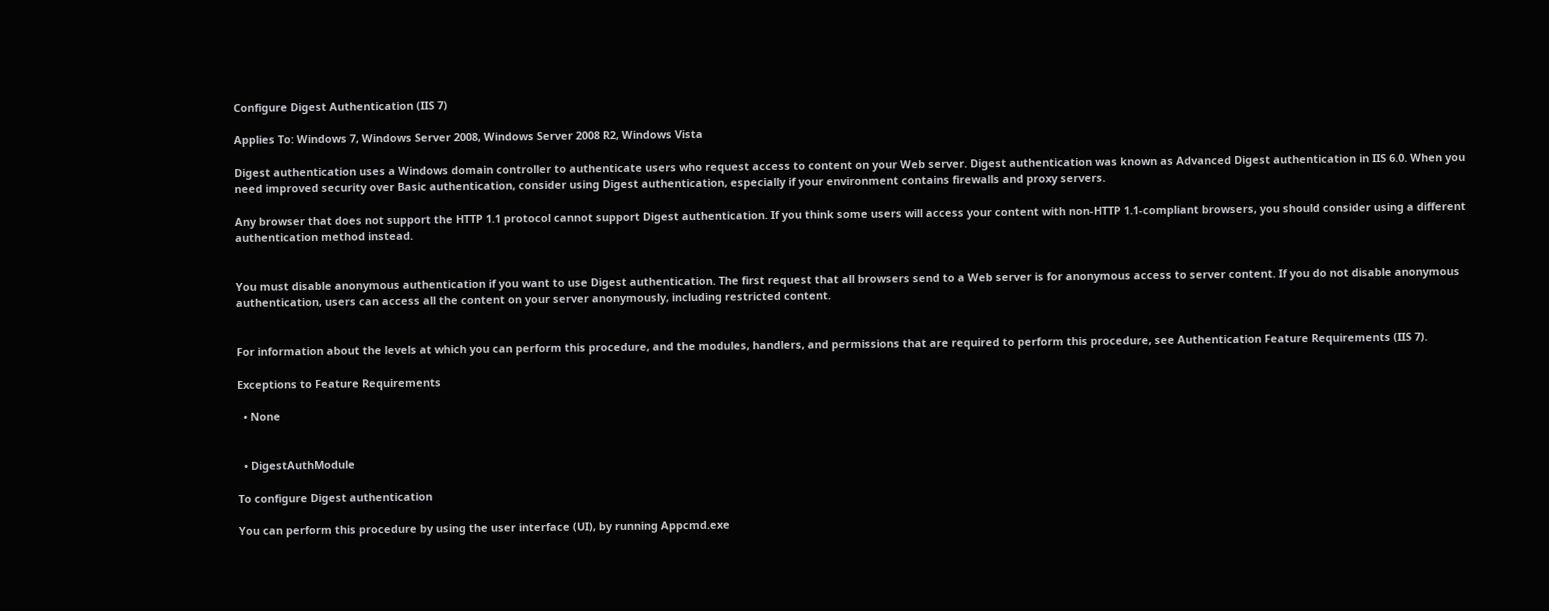Configure Digest Authentication (IIS 7)

Applies To: Windows 7, Windows Server 2008, Windows Server 2008 R2, Windows Vista

Digest authentication uses a Windows domain controller to authenticate users who request access to content on your Web server. Digest authentication was known as Advanced Digest authentication in IIS 6.0. When you need improved security over Basic authentication, consider using Digest authentication, especially if your environment contains firewalls and proxy servers.

Any browser that does not support the HTTP 1.1 protocol cannot support Digest authentication. If you think some users will access your content with non-HTTP 1.1-compliant browsers, you should consider using a different authentication method instead.


You must disable anonymous authentication if you want to use Digest authentication. The first request that all browsers send to a Web server is for anonymous access to server content. If you do not disable anonymous authentication, users can access all the content on your server anonymously, including restricted content.


For information about the levels at which you can perform this procedure, and the modules, handlers, and permissions that are required to perform this procedure, see Authentication Feature Requirements (IIS 7).

Exceptions to Feature Requirements

  • None


  • DigestAuthModule

To configure Digest authentication

You can perform this procedure by using the user interface (UI), by running Appcmd.exe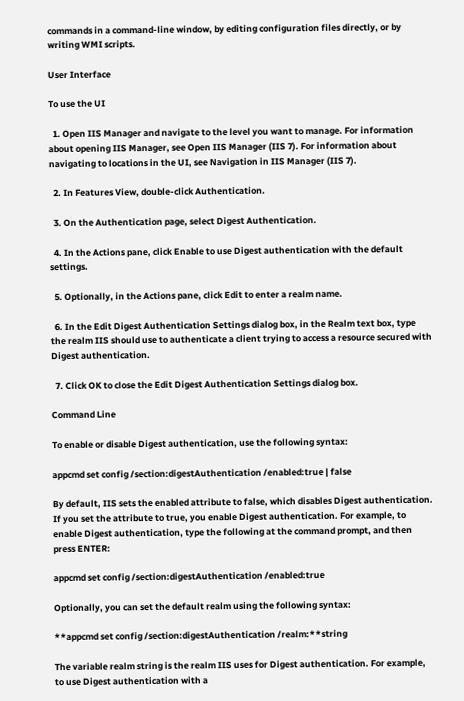commands in a command-line window, by editing configuration files directly, or by writing WMI scripts.

User Interface

To use the UI

  1. Open IIS Manager and navigate to the level you want to manage. For information about opening IIS Manager, see Open IIS Manager (IIS 7). For information about navigating to locations in the UI, see Navigation in IIS Manager (IIS 7).

  2. In Features View, double-click Authentication.

  3. On the Authentication page, select Digest Authentication.

  4. In the Actions pane, click Enable to use Digest authentication with the default settings.

  5. Optionally, in the Actions pane, click Edit to enter a realm name.

  6. In the Edit Digest Authentication Settings dialog box, in the Realm text box, type the realm IIS should use to authenticate a client trying to access a resource secured with Digest authentication.

  7. Click OK to close the Edit Digest Authentication Settings dialog box.

Command Line

To enable or disable Digest authentication, use the following syntax:

appcmd set config /section:digestAuthentication /enabled:true | false

By default, IIS sets the enabled attribute to false, which disables Digest authentication. If you set the attribute to true, you enable Digest authentication. For example, to enable Digest authentication, type the following at the command prompt, and then press ENTER:

appcmd set config /section:digestAuthentication /enabled:true

Optionally, you can set the default realm using the following syntax:

**appcmd set config /section:digestAuthentication /realm:**string

The variable realm string is the realm IIS uses for Digest authentication. For example, to use Digest authentication with a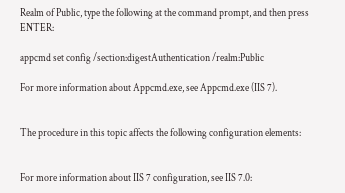Realm of Public, type the following at the command prompt, and then press ENTER:

appcmd set config /section:digestAuthentication /realm:Public

For more information about Appcmd.exe, see Appcmd.exe (IIS 7).


The procedure in this topic affects the following configuration elements:


For more information about IIS 7 configuration, see IIS 7.0: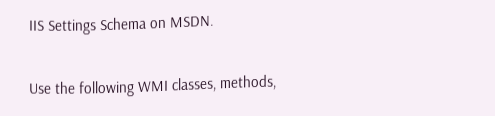IIS Settings Schema on MSDN.


Use the following WMI classes, methods,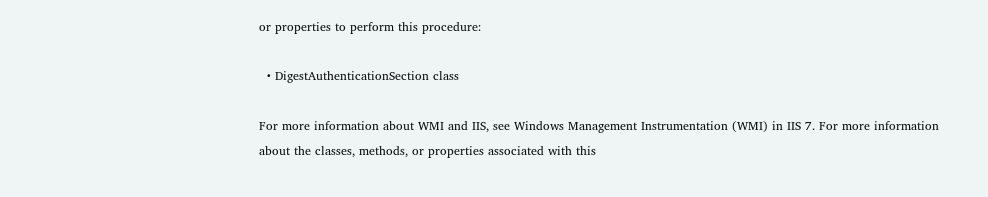or properties to perform this procedure:

  • DigestAuthenticationSection class

For more information about WMI and IIS, see Windows Management Instrumentation (WMI) in IIS 7. For more information about the classes, methods, or properties associated with this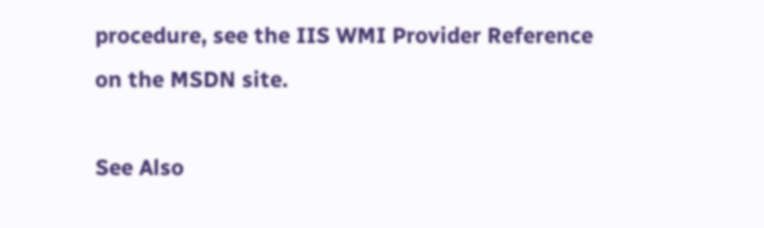procedure, see the IIS WMI Provider Reference on the MSDN site.

See Also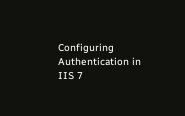Configuring Authentication in IIS 7